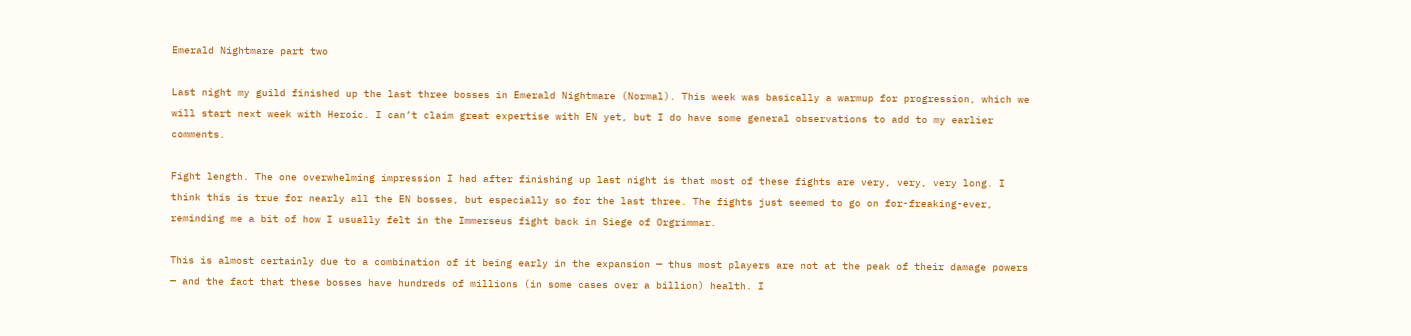Emerald Nightmare part two

Last night my guild finished up the last three bosses in Emerald Nightmare (Normal). This week was basically a warmup for progression, which we will start next week with Heroic. I can’t claim great expertise with EN yet, but I do have some general observations to add to my earlier comments.

Fight length. The one overwhelming impression I had after finishing up last night is that most of these fights are very, very, very long. I think this is true for nearly all the EN bosses, but especially so for the last three. The fights just seemed to go on for-freaking-ever, reminding me a bit of how I usually felt in the Immerseus fight back in Siege of Orgrimmar.

This is almost certainly due to a combination of it being early in the expansion — thus most players are not at the peak of their damage powers — and the fact that these bosses have hundreds of millions (in some cases over a billion) health. I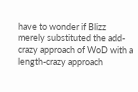have to wonder if Blizz merely substituted the add-crazy approach of WoD with a length-crazy approach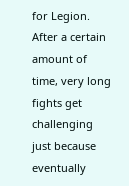for Legion. After a certain amount of time, very long fights get challenging just because eventually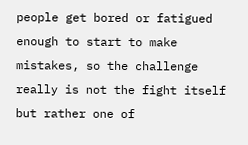people get bored or fatigued enough to start to make mistakes, so the challenge really is not the fight itself but rather one of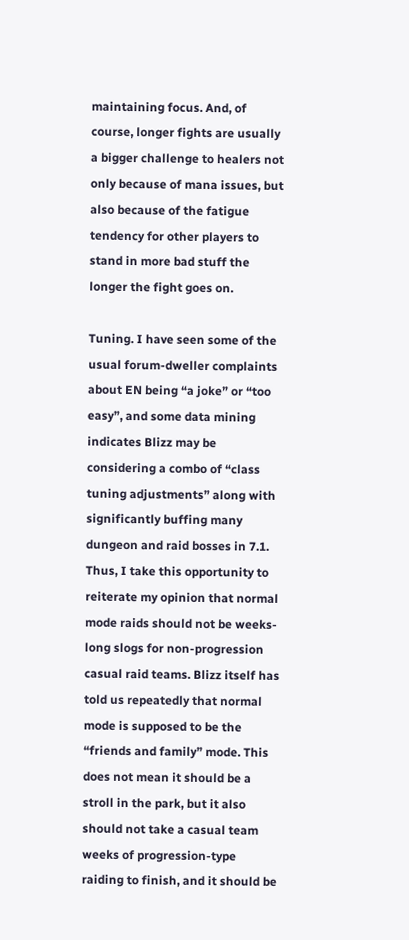maintaining focus. And, of course, longer fights are usually a bigger challenge to healers not only because of mana issues, but also because of the fatigue tendency for other players to stand in more bad stuff the longer the fight goes on.

Tuning. I have seen some of the usual forum-dweller complaints about EN being “a joke” or “too easy”, and some data mining indicates Blizz may be considering a combo of “class tuning adjustments” along with significantly buffing many dungeon and raid bosses in 7.1. Thus, I take this opportunity to reiterate my opinion that normal mode raids should not be weeks-long slogs for non-progression casual raid teams. Blizz itself has told us repeatedly that normal mode is supposed to be the “friends and family” mode. This does not mean it should be a stroll in the park, but it also should not take a casual team weeks of progression-type raiding to finish, and it should be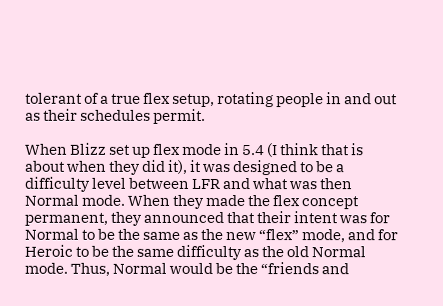tolerant of a true flex setup, rotating people in and out as their schedules permit.

When Blizz set up flex mode in 5.4 (I think that is about when they did it), it was designed to be a difficulty level between LFR and what was then Normal mode. When they made the flex concept permanent, they announced that their intent was for Normal to be the same as the new “flex” mode, and for Heroic to be the same difficulty as the old Normal mode. Thus, Normal would be the “friends and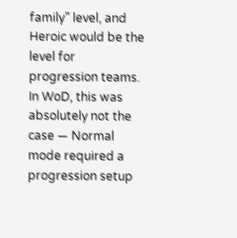family” level, and Heroic would be the level for progression teams. In WoD, this was absolutely not the case — Normal mode required a progression setup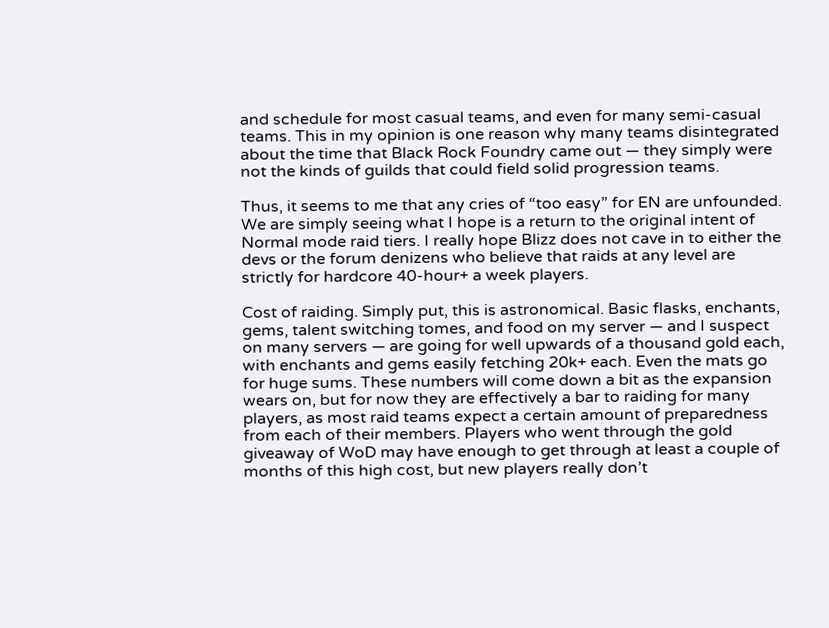and schedule for most casual teams, and even for many semi-casual teams. This in my opinion is one reason why many teams disintegrated about the time that Black Rock Foundry came out — they simply were not the kinds of guilds that could field solid progression teams.

Thus, it seems to me that any cries of “too easy” for EN are unfounded. We are simply seeing what I hope is a return to the original intent of Normal mode raid tiers. I really hope Blizz does not cave in to either the devs or the forum denizens who believe that raids at any level are strictly for hardcore 40-hour+ a week players.

Cost of raiding. Simply put, this is astronomical. Basic flasks, enchants, gems, talent switching tomes, and food on my server — and I suspect on many servers — are going for well upwards of a thousand gold each, with enchants and gems easily fetching 20k+ each. Even the mats go for huge sums. These numbers will come down a bit as the expansion wears on, but for now they are effectively a bar to raiding for many players, as most raid teams expect a certain amount of preparedness from each of their members. Players who went through the gold giveaway of WoD may have enough to get through at least a couple of months of this high cost, but new players really don’t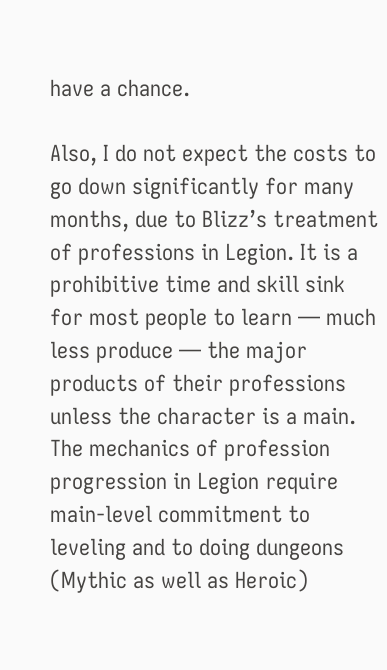have a chance.

Also, I do not expect the costs to go down significantly for many months, due to Blizz’s treatment of professions in Legion. It is a prohibitive time and skill sink for most people to learn — much less produce — the major products of their professions unless the character is a main. The mechanics of profession progression in Legion require main-level commitment to leveling and to doing dungeons (Mythic as well as Heroic)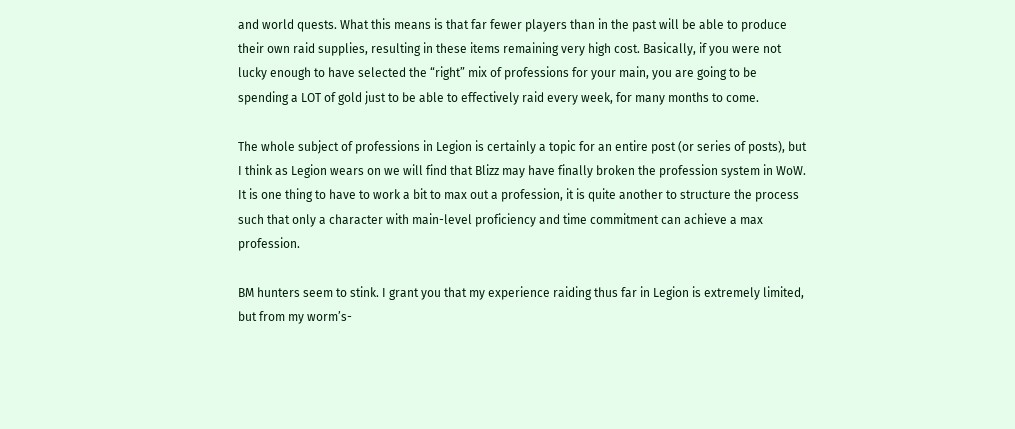and world quests. What this means is that far fewer players than in the past will be able to produce their own raid supplies, resulting in these items remaining very high cost. Basically, if you were not lucky enough to have selected the “right” mix of professions for your main, you are going to be spending a LOT of gold just to be able to effectively raid every week, for many months to come.

The whole subject of professions in Legion is certainly a topic for an entire post (or series of posts), but I think as Legion wears on we will find that Blizz may have finally broken the profession system in WoW. It is one thing to have to work a bit to max out a profession, it is quite another to structure the process such that only a character with main-level proficiency and time commitment can achieve a max profession.

BM hunters seem to stink. I grant you that my experience raiding thus far in Legion is extremely limited, but from my worm’s-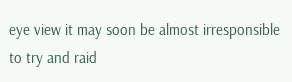eye view it may soon be almost irresponsible to try and raid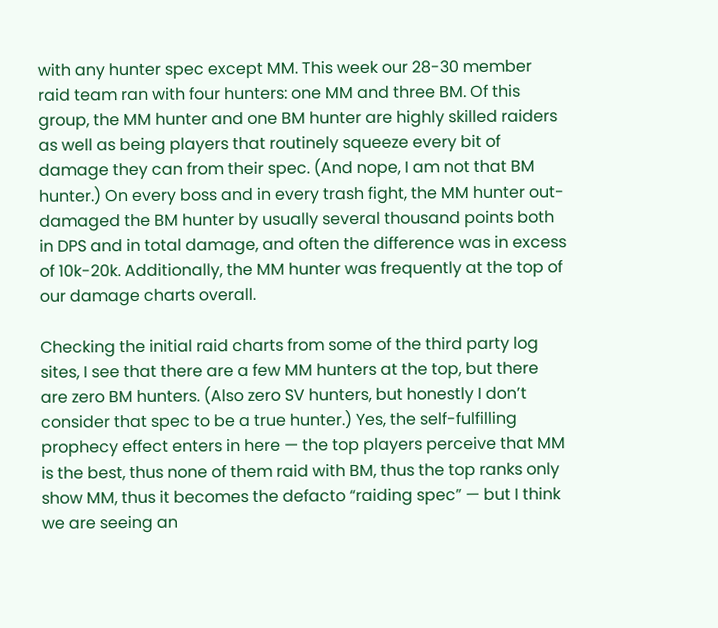with any hunter spec except MM. This week our 28-30 member raid team ran with four hunters: one MM and three BM. Of this group, the MM hunter and one BM hunter are highly skilled raiders as well as being players that routinely squeeze every bit of damage they can from their spec. (And nope, I am not that BM hunter.) On every boss and in every trash fight, the MM hunter out-damaged the BM hunter by usually several thousand points both in DPS and in total damage, and often the difference was in excess of 10k-20k. Additionally, the MM hunter was frequently at the top of our damage charts overall.

Checking the initial raid charts from some of the third party log sites, I see that there are a few MM hunters at the top, but there are zero BM hunters. (Also zero SV hunters, but honestly I don’t consider that spec to be a true hunter.) Yes, the self-fulfilling prophecy effect enters in here — the top players perceive that MM is the best, thus none of them raid with BM, thus the top ranks only show MM, thus it becomes the defacto “raiding spec” — but I think we are seeing an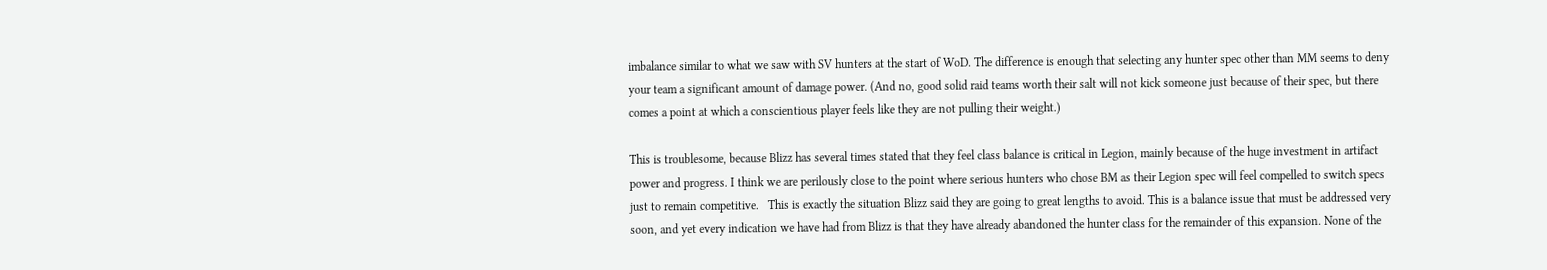imbalance similar to what we saw with SV hunters at the start of WoD. The difference is enough that selecting any hunter spec other than MM seems to deny your team a significant amount of damage power. (And no, good solid raid teams worth their salt will not kick someone just because of their spec, but there comes a point at which a conscientious player feels like they are not pulling their weight.)

This is troublesome, because Blizz has several times stated that they feel class balance is critical in Legion, mainly because of the huge investment in artifact power and progress. I think we are perilously close to the point where serious hunters who chose BM as their Legion spec will feel compelled to switch specs just to remain competitive.   This is exactly the situation Blizz said they are going to great lengths to avoid. This is a balance issue that must be addressed very soon, and yet every indication we have had from Blizz is that they have already abandoned the hunter class for the remainder of this expansion. None of the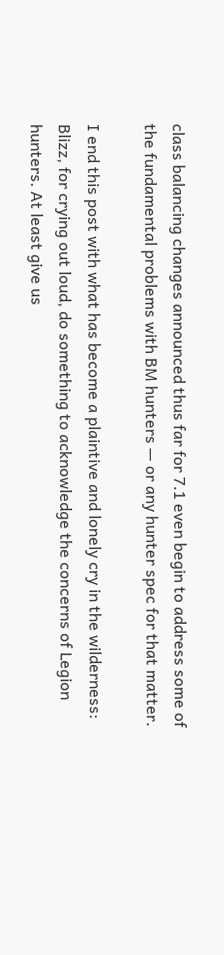class balancing changes announced thus far for 7.1 even begin to address some of the fundamental problems with BM hunters — or any hunter spec for that matter.

I end this post with what has become a plaintive and lonely cry in the wilderness: Blizz, for crying out loud, do something to acknowledge the concerns of Legion hunters. At least give us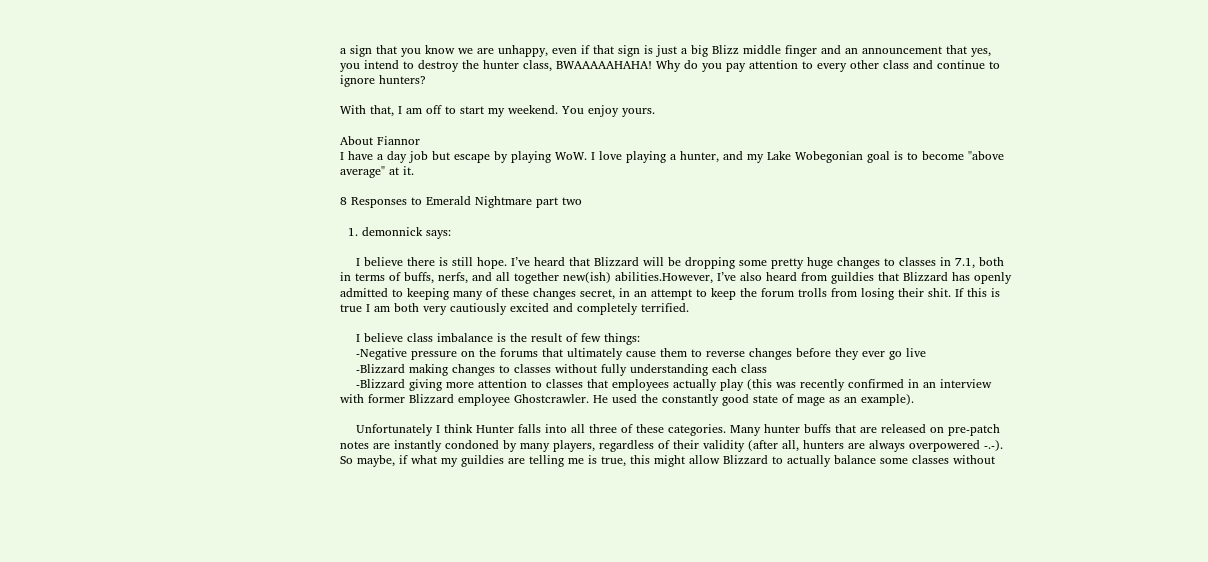a sign that you know we are unhappy, even if that sign is just a big Blizz middle finger and an announcement that yes, you intend to destroy the hunter class, BWAAAAAHAHA! Why do you pay attention to every other class and continue to ignore hunters?

With that, I am off to start my weekend. You enjoy yours.

About Fiannor
I have a day job but escape by playing WoW. I love playing a hunter, and my Lake Wobegonian goal is to become "above average" at it.

8 Responses to Emerald Nightmare part two

  1. demonnick says:

    I believe there is still hope. I’ve heard that Blizzard will be dropping some pretty huge changes to classes in 7.1, both in terms of buffs, nerfs, and all together new(ish) abilities.However, I’ve also heard from guildies that Blizzard has openly admitted to keeping many of these changes secret, in an attempt to keep the forum trolls from losing their shit. If this is true I am both very cautiously excited and completely terrified.

    I believe class imbalance is the result of few things:
    -Negative pressure on the forums that ultimately cause them to reverse changes before they ever go live
    -Blizzard making changes to classes without fully understanding each class
    -Blizzard giving more attention to classes that employees actually play (this was recently confirmed in an interview with former Blizzard employee Ghostcrawler. He used the constantly good state of mage as an example).

    Unfortunately I think Hunter falls into all three of these categories. Many hunter buffs that are released on pre-patch notes are instantly condoned by many players, regardless of their validity (after all, hunters are always overpowered -.-). So maybe, if what my guildies are telling me is true, this might allow Blizzard to actually balance some classes without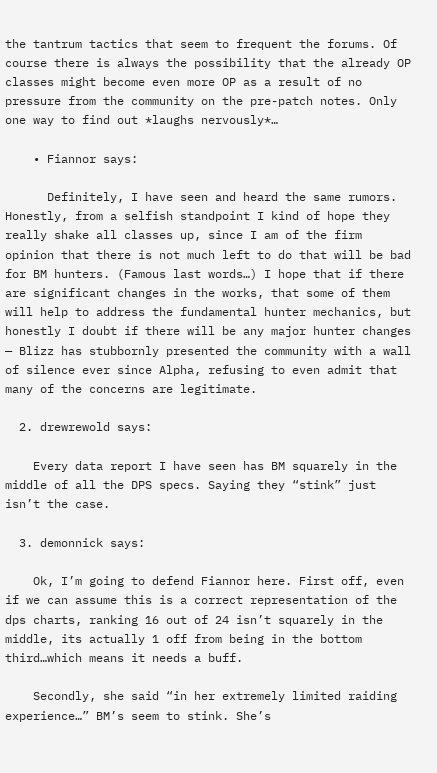the tantrum tactics that seem to frequent the forums. Of course there is always the possibility that the already OP classes might become even more OP as a result of no pressure from the community on the pre-patch notes. Only one way to find out *laughs nervously*…

    • Fiannor says:

      Definitely, I have seen and heard the same rumors. Honestly, from a selfish standpoint I kind of hope they really shake all classes up, since I am of the firm opinion that there is not much left to do that will be bad for BM hunters. (Famous last words…) I hope that if there are significant changes in the works, that some of them will help to address the fundamental hunter mechanics, but honestly I doubt if there will be any major hunter changes — Blizz has stubbornly presented the community with a wall of silence ever since Alpha, refusing to even admit that many of the concerns are legitimate.

  2. drewrewold says:

    Every data report I have seen has BM squarely in the middle of all the DPS specs. Saying they “stink” just isn’t the case.

  3. demonnick says:

    Ok, I’m going to defend Fiannor here. First off, even if we can assume this is a correct representation of the dps charts, ranking 16 out of 24 isn’t squarely in the middle, its actually 1 off from being in the bottom third…which means it needs a buff.

    Secondly, she said “in her extremely limited raiding experience…” BM’s seem to stink. She’s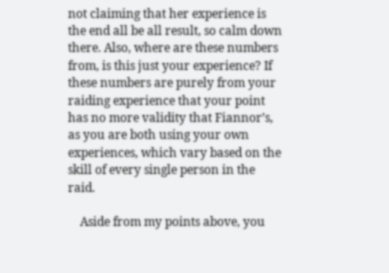not claiming that her experience is the end all be all result, so calm down there. Also, where are these numbers from, is this just your experience? If these numbers are purely from your raiding experience that your point has no more validity that Fiannor’s, as you are both using your own experiences, which vary based on the skill of every single person in the raid.

    Aside from my points above, you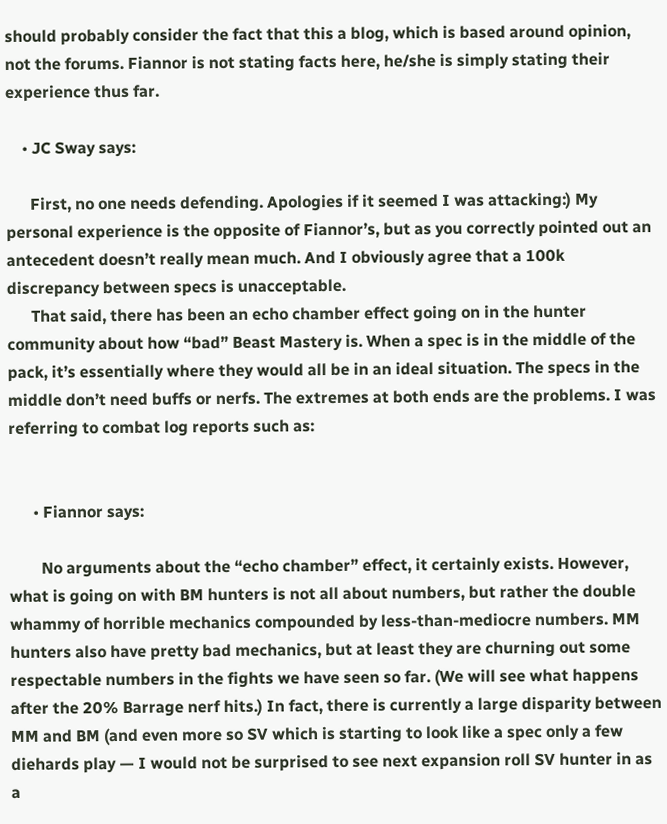should probably consider the fact that this a blog, which is based around opinion, not the forums. Fiannor is not stating facts here, he/she is simply stating their experience thus far.

    • JC Sway says:

      First, no one needs defending. Apologies if it seemed I was attacking:) My personal experience is the opposite of Fiannor’s, but as you correctly pointed out an antecedent doesn’t really mean much. And I obviously agree that a 100k discrepancy between specs is unacceptable.
      That said, there has been an echo chamber effect going on in the hunter community about how “bad” Beast Mastery is. When a spec is in the middle of the pack, it’s essentially where they would all be in an ideal situation. The specs in the middle don’t need buffs or nerfs. The extremes at both ends are the problems. I was referring to combat log reports such as:


      • Fiannor says:

        No arguments about the “echo chamber” effect, it certainly exists. However, what is going on with BM hunters is not all about numbers, but rather the double whammy of horrible mechanics compounded by less-than-mediocre numbers. MM hunters also have pretty bad mechanics, but at least they are churning out some respectable numbers in the fights we have seen so far. (We will see what happens after the 20% Barrage nerf hits.) In fact, there is currently a large disparity between MM and BM (and even more so SV which is starting to look like a spec only a few diehards play — I would not be surprised to see next expansion roll SV hunter in as a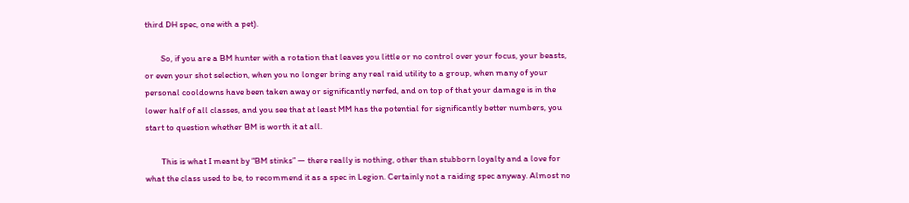third DH spec, one with a pet).

        So, if you are a BM hunter with a rotation that leaves you little or no control over your focus, your beasts, or even your shot selection, when you no longer bring any real raid utility to a group, when many of your personal cooldowns have been taken away or significantly nerfed, and on top of that your damage is in the lower half of all classes, and you see that at least MM has the potential for significantly better numbers, you start to question whether BM is worth it at all.

        This is what I meant by “BM stinks” — there really is nothing, other than stubborn loyalty and a love for what the class used to be, to recommend it as a spec in Legion. Certainly not a raiding spec anyway. Almost no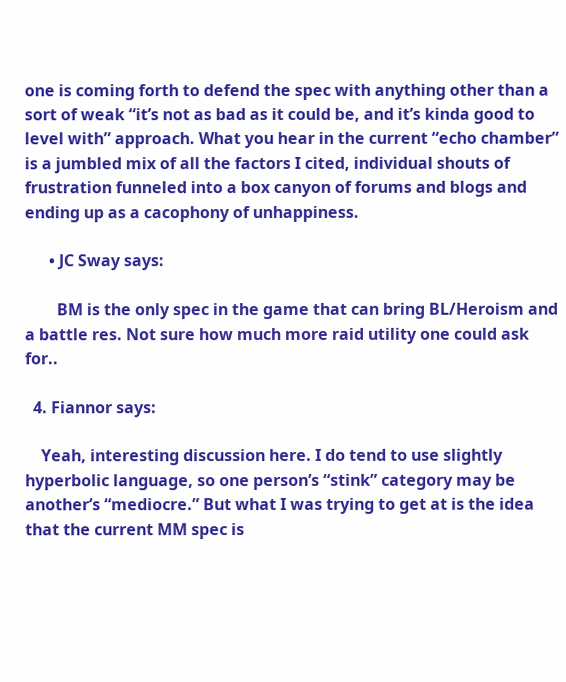one is coming forth to defend the spec with anything other than a sort of weak “it’s not as bad as it could be, and it’s kinda good to level with” approach. What you hear in the current “echo chamber” is a jumbled mix of all the factors I cited, individual shouts of frustration funneled into a box canyon of forums and blogs and ending up as a cacophony of unhappiness.

      • JC Sway says:

        BM is the only spec in the game that can bring BL/Heroism and a battle res. Not sure how much more raid utility one could ask for..

  4. Fiannor says:

    Yeah, interesting discussion here. I do tend to use slightly hyperbolic language, so one person’s “stink” category may be another’s “mediocre.” But what I was trying to get at is the idea that the current MM spec is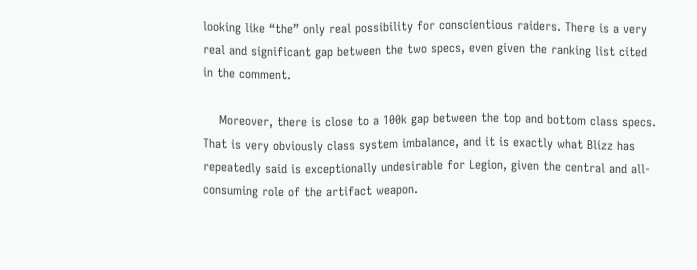looking like “the” only real possibility for conscientious raiders. There is a very real and significant gap between the two specs, even given the ranking list cited in the comment.

    Moreover, there is close to a 100k gap between the top and bottom class specs. That is very obviously class system imbalance, and it is exactly what Blizz has repeatedly said is exceptionally undesirable for Legion, given the central and all-consuming role of the artifact weapon.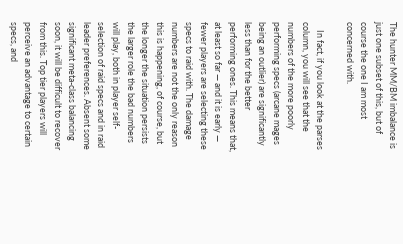The hunter MM/BM imbalance is just one subset of this, but of course the one I am most concerned with.

    In fact, if you look at the parses column, you will see that the numbers of the more poorly performing specs (arcane mages being an outlier) are significantly less than for the better performing ones. This means that, at least so far — and it is early — fewer players are selecting these specs to raid with. The damage numbers are not the only reason this is happening, of course, but the longer the situation persists the larger role the bad numbers will play, both in player self-selection of raid specs and in raid leader preferences. Absent some significant meta-class balancing soon, it will be difficult to recover from this. Top tier players will perceive an advantage to certain specs, and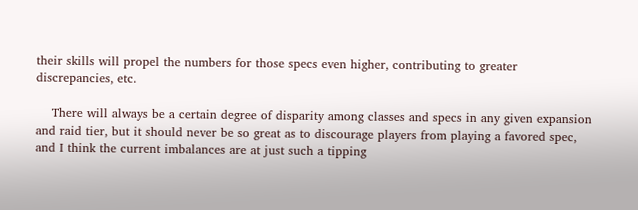their skills will propel the numbers for those specs even higher, contributing to greater discrepancies, etc.

    There will always be a certain degree of disparity among classes and specs in any given expansion and raid tier, but it should never be so great as to discourage players from playing a favored spec, and I think the current imbalances are at just such a tipping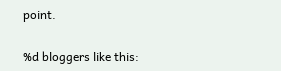point.

%d bloggers like this: